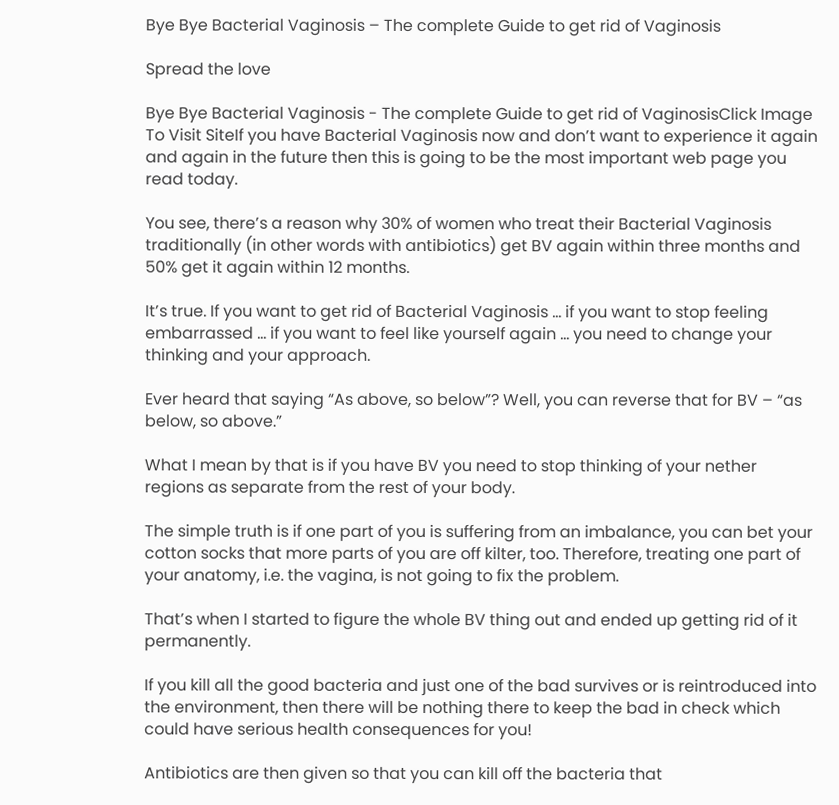Bye Bye Bacterial Vaginosis – The complete Guide to get rid of Vaginosis

Spread the love

Bye Bye Bacterial Vaginosis - The complete Guide to get rid of VaginosisClick Image To Visit SiteIf you have Bacterial Vaginosis now and don’t want to experience it again and again in the future then this is going to be the most important web page you read today.

You see, there’s a reason why 30% of women who treat their Bacterial Vaginosis traditionally (in other words with antibiotics) get BV again within three months and 50% get it again within 12 months.

It’s true. If you want to get rid of Bacterial Vaginosis … if you want to stop feeling embarrassed … if you want to feel like yourself again … you need to change your thinking and your approach.

Ever heard that saying “As above, so below”? Well, you can reverse that for BV – “as below, so above.”

What I mean by that is if you have BV you need to stop thinking of your nether regions as separate from the rest of your body.

The simple truth is if one part of you is suffering from an imbalance, you can bet your cotton socks that more parts of you are off kilter, too. Therefore, treating one part of your anatomy, i.e. the vagina, is not going to fix the problem.

That’s when I started to figure the whole BV thing out and ended up getting rid of it permanently.

If you kill all the good bacteria and just one of the bad survives or is reintroduced into the environment, then there will be nothing there to keep the bad in check which could have serious health consequences for you!

Antibiotics are then given so that you can kill off the bacteria that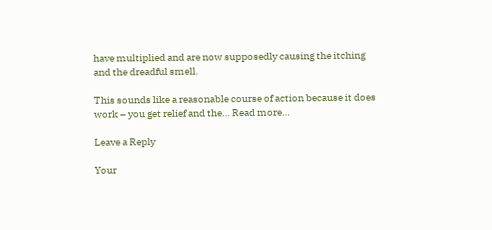have multiplied and are now supposedly causing the itching and the dreadful smell.

This sounds like a reasonable course of action because it does work – you get relief and the… Read more…

Leave a Reply

Your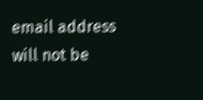email address will not be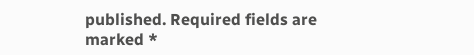published. Required fields are marked *